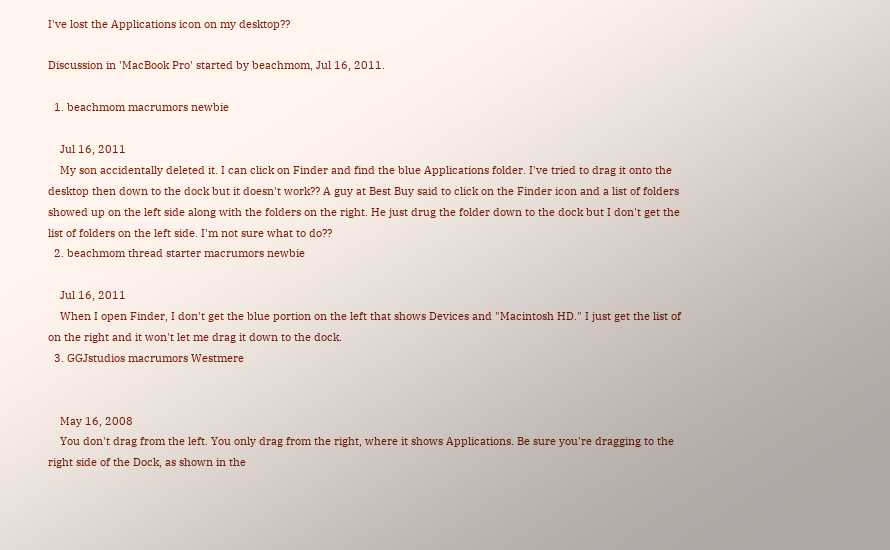I've lost the Applications icon on my desktop??

Discussion in 'MacBook Pro' started by beachmom, Jul 16, 2011.

  1. beachmom macrumors newbie

    Jul 16, 2011
    My son accidentally deleted it. I can click on Finder and find the blue Applications folder. I've tried to drag it onto the desktop then down to the dock but it doesn't work?? A guy at Best Buy said to click on the Finder icon and a list of folders showed up on the left side along with the folders on the right. He just drug the folder down to the dock but I don't get the list of folders on the left side. I'm not sure what to do??
  2. beachmom thread starter macrumors newbie

    Jul 16, 2011
    When I open Finder, I don't get the blue portion on the left that shows Devices and "Macintosh HD." I just get the list of on the right and it won't let me drag it down to the dock.
  3. GGJstudios macrumors Westmere


    May 16, 2008
    You don't drag from the left. You only drag from the right, where it shows Applications. Be sure you're dragging to the right side of the Dock, as shown in the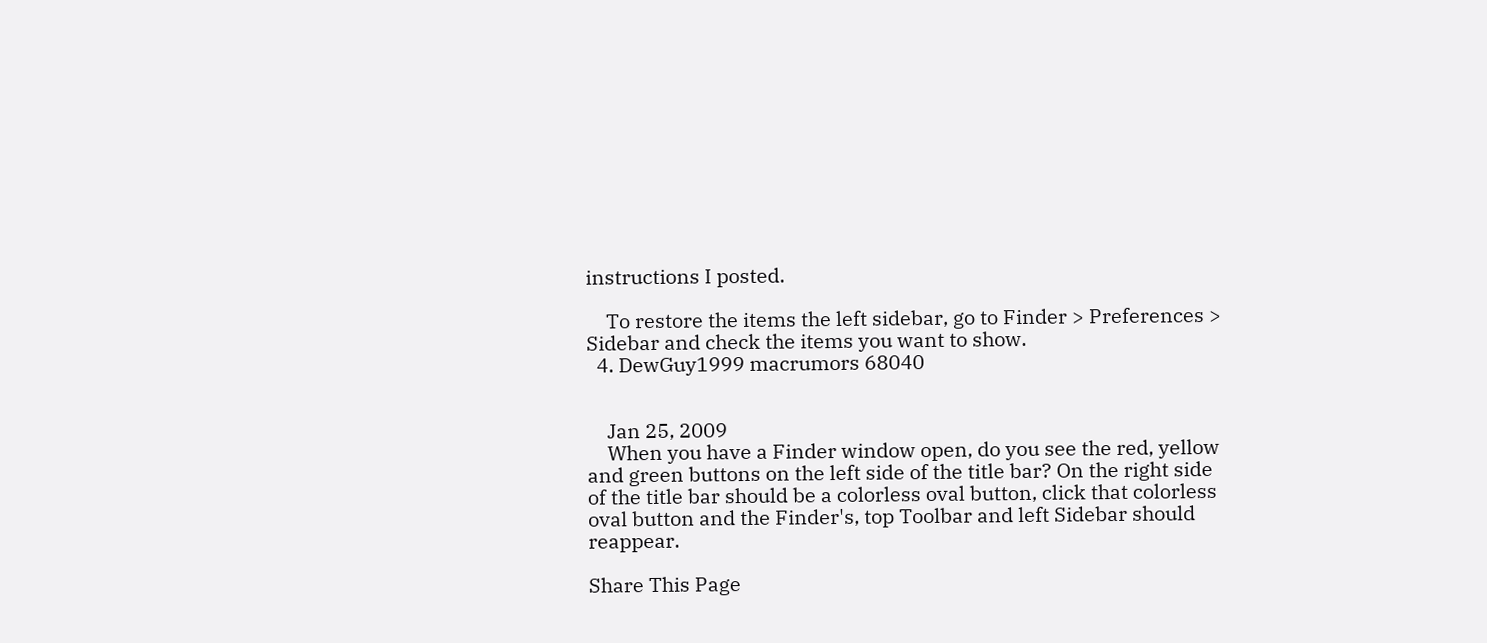instructions I posted.

    To restore the items the left sidebar, go to Finder > Preferences > Sidebar and check the items you want to show.
  4. DewGuy1999 macrumors 68040


    Jan 25, 2009
    When you have a Finder window open, do you see the red, yellow and green buttons on the left side of the title bar? On the right side of the title bar should be a colorless oval button, click that colorless oval button and the Finder's, top Toolbar and left Sidebar should reappear.

Share This Page